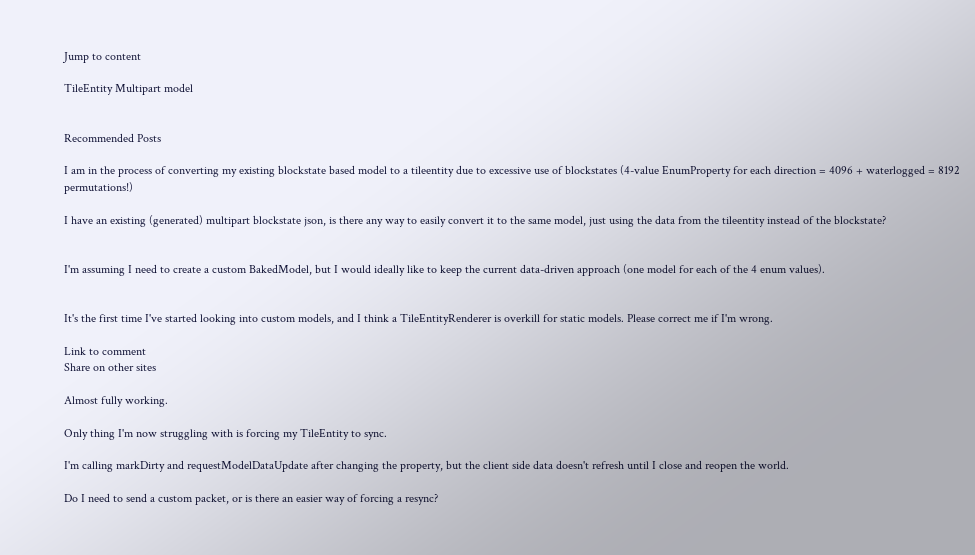Jump to content

TileEntity Multipart model


Recommended Posts

I am in the process of converting my existing blockstate based model to a tileentity due to excessive use of blockstates (4-value EnumProperty for each direction = 4096 + waterlogged = 8192 permutations!)

I have an existing (generated) multipart blockstate json, is there any way to easily convert it to the same model, just using the data from the tileentity instead of the blockstate?


I'm assuming I need to create a custom BakedModel, but I would ideally like to keep the current data-driven approach (one model for each of the 4 enum values).


It's the first time I've started looking into custom models, and I think a TileEntityRenderer is overkill for static models. Please correct me if I'm wrong.

Link to comment
Share on other sites

Almost fully working.

Only thing I'm now struggling with is forcing my TileEntity to sync.

I'm calling markDirty and requestModelDataUpdate after changing the property, but the client side data doesn't refresh until I close and reopen the world.

Do I need to send a custom packet, or is there an easier way of forcing a resync?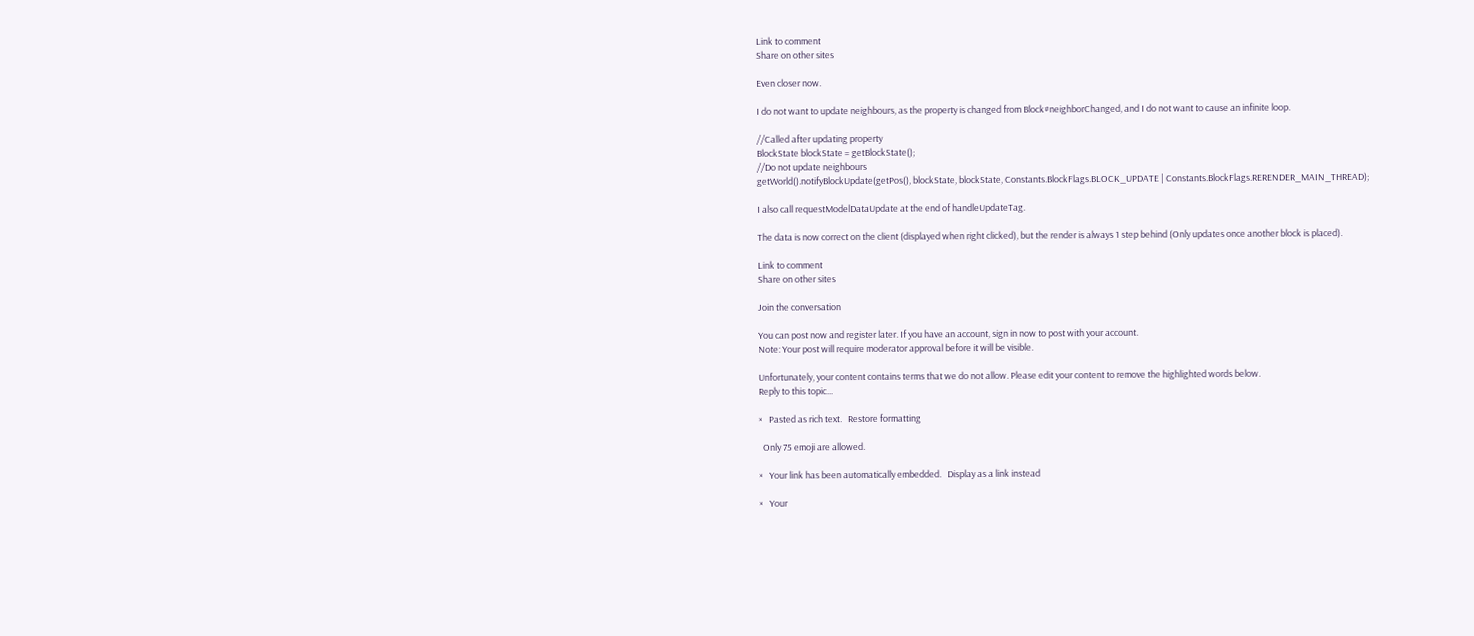Link to comment
Share on other sites

Even closer now.

I do not want to update neighbours, as the property is changed from Block#neighborChanged, and I do not want to cause an infinite loop.

//Called after updating property
BlockState blockState = getBlockState();
//Do not update neighbours
getWorld().notifyBlockUpdate(getPos(), blockState, blockState, Constants.BlockFlags.BLOCK_UPDATE | Constants.BlockFlags.RERENDER_MAIN_THREAD);

I also call requestModelDataUpdate at the end of handleUpdateTag.

The data is now correct on the client (displayed when right clicked), but the render is always 1 step behind (Only updates once another block is placed).

Link to comment
Share on other sites

Join the conversation

You can post now and register later. If you have an account, sign in now to post with your account.
Note: Your post will require moderator approval before it will be visible.

Unfortunately, your content contains terms that we do not allow. Please edit your content to remove the highlighted words below.
Reply to this topic...

×   Pasted as rich text.   Restore formatting

  Only 75 emoji are allowed.

×   Your link has been automatically embedded.   Display as a link instead

×   Your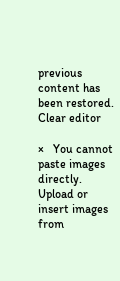previous content has been restored.   Clear editor

×   You cannot paste images directly. Upload or insert images from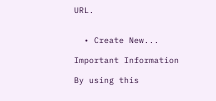URL.


  • Create New...

Important Information

By using this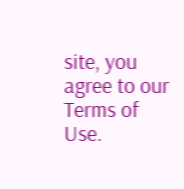site, you agree to our Terms of Use.